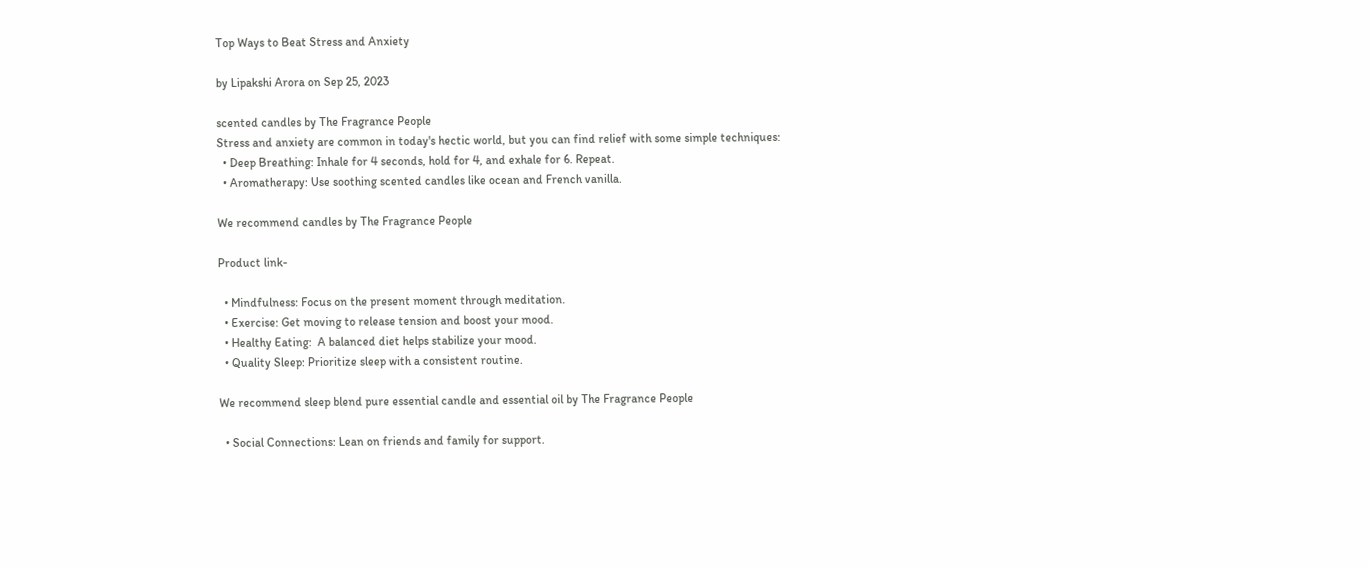Top Ways to Beat Stress and Anxiety

by Lipakshi Arora on Sep 25, 2023

scented candles by The Fragrance People
Stress and anxiety are common in today's hectic world, but you can find relief with some simple techniques:
  • Deep Breathing: Inhale for 4 seconds, hold for 4, and exhale for 6. Repeat.
  • Aromatherapy: Use soothing scented candles like ocean and French vanilla.

We recommend candles by The Fragrance People

Product link-

  • Mindfulness: Focus on the present moment through meditation.
  • Exercise: Get moving to release tension and boost your mood.
  • Healthy Eating:  A balanced diet helps stabilize your mood.
  • Quality Sleep: Prioritize sleep with a consistent routine.

We recommend sleep blend pure essential candle and essential oil by The Fragrance People

  • Social Connections: Lean on friends and family for support.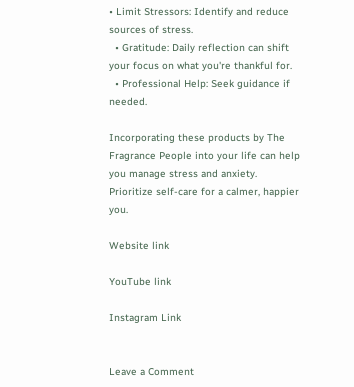• Limit Stressors: Identify and reduce sources of stress.
  • Gratitude: Daily reflection can shift your focus on what you're thankful for.
  • Professional Help: Seek guidance if needed.

Incorporating these products by The Fragrance People into your life can help you manage stress and anxiety. Prioritize self-care for a calmer, happier you.

Website link

YouTube link

Instagram Link


Leave a Comment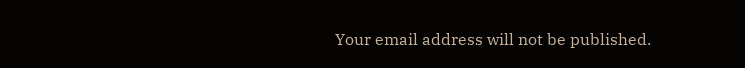Your email address will not be published.